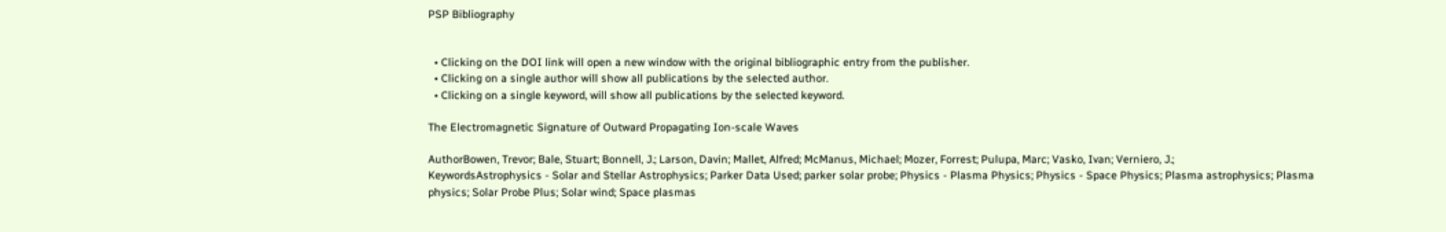PSP Bibliography


  • Clicking on the DOI link will open a new window with the original bibliographic entry from the publisher.
  • Clicking on a single author will show all publications by the selected author.
  • Clicking on a single keyword, will show all publications by the selected keyword.

The Electromagnetic Signature of Outward Propagating Ion-scale Waves

AuthorBowen, Trevor; Bale, Stuart; Bonnell, J.; Larson, Davin; Mallet, Alfred; McManus, Michael; Mozer, Forrest; Pulupa, Marc; Vasko, Ivan; Verniero, J.;
KeywordsAstrophysics - Solar and Stellar Astrophysics; Parker Data Used; parker solar probe; Physics - Plasma Physics; Physics - Space Physics; Plasma astrophysics; Plasma physics; Solar Probe Plus; Solar wind; Space plasmas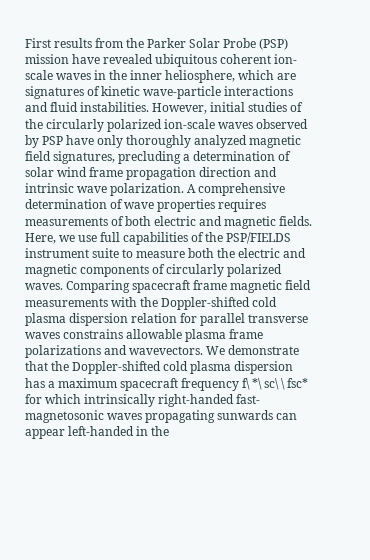First results from the Parker Solar Probe (PSP) mission have revealed ubiquitous coherent ion-scale waves in the inner heliosphere, which are signatures of kinetic wave-particle interactions and fluid instabilities. However, initial studies of the circularly polarized ion-scale waves observed by PSP have only thoroughly analyzed magnetic field signatures, precluding a determination of solar wind frame propagation direction and intrinsic wave polarization. A comprehensive determination of wave properties requires measurements of both electric and magnetic fields. Here, we use full capabilities of the PSP/FIELDS instrument suite to measure both the electric and magnetic components of circularly polarized waves. Comparing spacecraft frame magnetic field measurements with the Doppler-shifted cold plasma dispersion relation for parallel transverse waves constrains allowable plasma frame polarizations and wavevectors. We demonstrate that the Doppler-shifted cold plasma dispersion has a maximum spacecraft frequency f\ *\ sc\ \ fsc* for which intrinsically right-handed fast-magnetosonic waves propagating sunwards can appear left-handed in the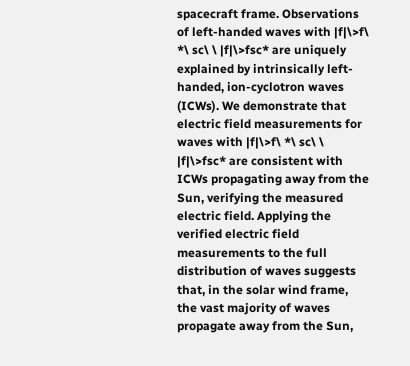spacecraft frame. Observations of left-handed waves with |f|\>f\ *\ sc\ \ |f|\>fsc* are uniquely explained by intrinsically left-handed, ion-cyclotron waves (ICWs). We demonstrate that electric field measurements for waves with |f|\>f\ *\ sc\ \ |f|\>fsc* are consistent with ICWs propagating away from the Sun, verifying the measured electric field. Applying the verified electric field measurements to the full distribution of waves suggests that, in the solar wind frame, the vast majority of waves propagate away from the Sun,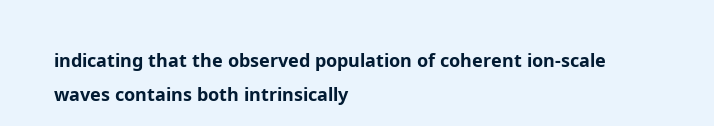indicating that the observed population of coherent ion-scale waves contains both intrinsically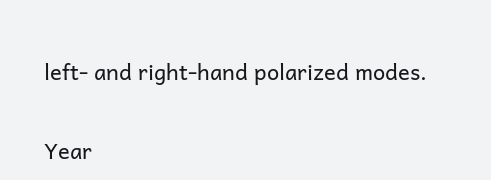left- and right-hand polarized modes.

Year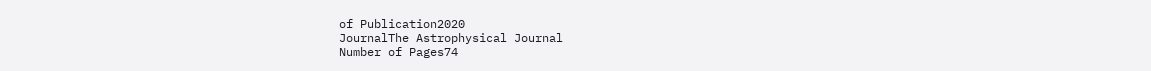of Publication2020
JournalThe Astrophysical Journal
Number of Pages74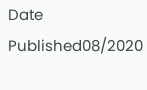Date Published08/2020